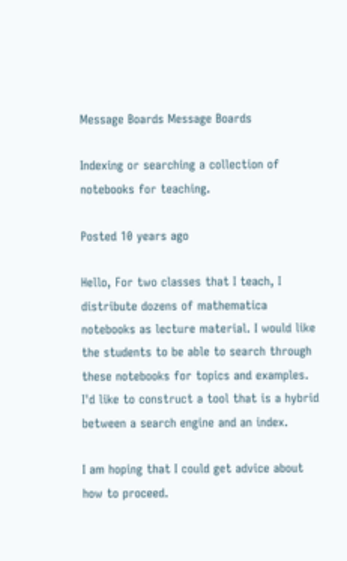Message Boards Message Boards

Indexing or searching a collection of notebooks for teaching.

Posted 10 years ago

Hello, For two classes that I teach, I distribute dozens of mathematica notebooks as lecture material. I would like the students to be able to search through these notebooks for topics and examples. I'd like to construct a tool that is a hybrid between a search engine and an index.

I am hoping that I could get advice about how to proceed.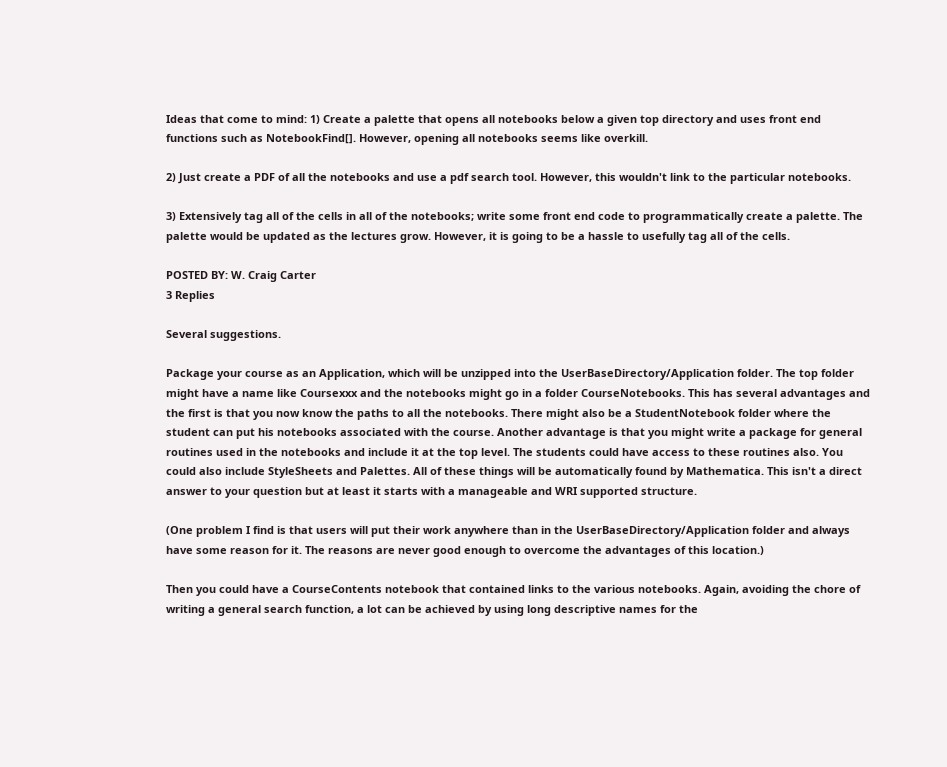Ideas that come to mind: 1) Create a palette that opens all notebooks below a given top directory and uses front end functions such as NotebookFind[]. However, opening all notebooks seems like overkill.

2) Just create a PDF of all the notebooks and use a pdf search tool. However, this wouldn't link to the particular notebooks.

3) Extensively tag all of the cells in all of the notebooks; write some front end code to programmatically create a palette. The palette would be updated as the lectures grow. However, it is going to be a hassle to usefully tag all of the cells.

POSTED BY: W. Craig Carter
3 Replies

Several suggestions.

Package your course as an Application, which will be unzipped into the UserBaseDirectory/Application folder. The top folder might have a name like Coursexxx and the notebooks might go in a folder CourseNotebooks. This has several advantages and the first is that you now know the paths to all the notebooks. There might also be a StudentNotebook folder where the student can put his notebooks associated with the course. Another advantage is that you might write a package for general routines used in the notebooks and include it at the top level. The students could have access to these routines also. You could also include StyleSheets and Palettes. All of these things will be automatically found by Mathematica. This isn't a direct answer to your question but at least it starts with a manageable and WRI supported structure.

(One problem I find is that users will put their work anywhere than in the UserBaseDirectory/Application folder and always have some reason for it. The reasons are never good enough to overcome the advantages of this location.)

Then you could have a CourseContents notebook that contained links to the various notebooks. Again, avoiding the chore of writing a general search function, a lot can be achieved by using long descriptive names for the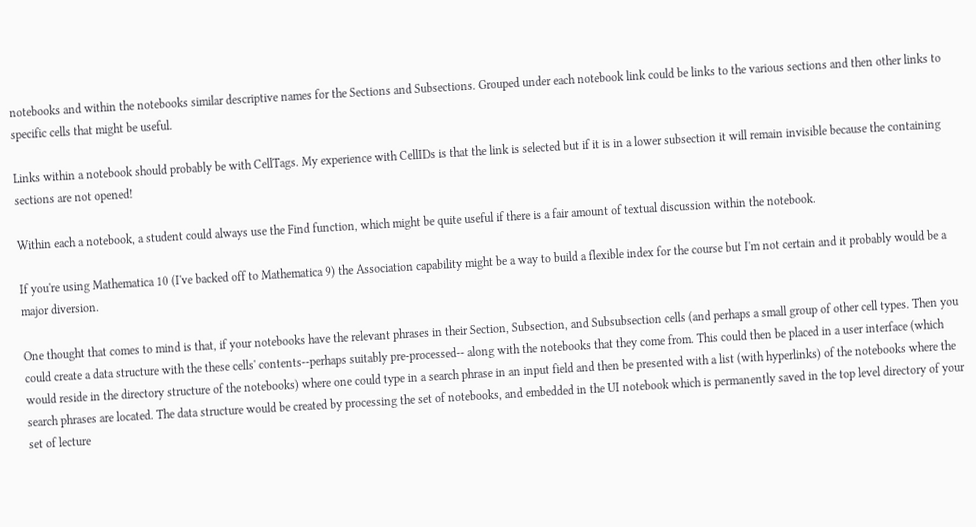notebooks and within the notebooks similar descriptive names for the Sections and Subsections. Grouped under each notebook link could be links to the various sections and then other links to specific cells that might be useful.

Links within a notebook should probably be with CellTags. My experience with CellIDs is that the link is selected but if it is in a lower subsection it will remain invisible because the containing sections are not opened!

Within each a notebook, a student could always use the Find function, which might be quite useful if there is a fair amount of textual discussion within the notebook.

If you're using Mathematica 10 (I've backed off to Mathematica 9) the Association capability might be a way to build a flexible index for the course but I'm not certain and it probably would be a major diversion.

One thought that comes to mind is that, if your notebooks have the relevant phrases in their Section, Subsection, and Subsubsection cells (and perhaps a small group of other cell types. Then you could create a data structure with the these cells' contents--perhaps suitably pre-processed-- along with the notebooks that they come from. This could then be placed in a user interface (which would reside in the directory structure of the notebooks) where one could type in a search phrase in an input field and then be presented with a list (with hyperlinks) of the notebooks where the search phrases are located. The data structure would be created by processing the set of notebooks, and embedded in the UI notebook which is permanently saved in the top level directory of your set of lecture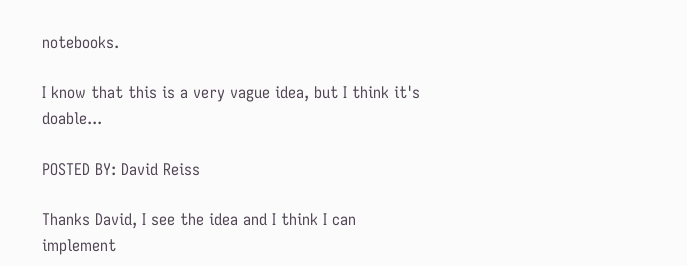notebooks.

I know that this is a very vague idea, but I think it's doable...

POSTED BY: David Reiss

Thanks David, I see the idea and I think I can implement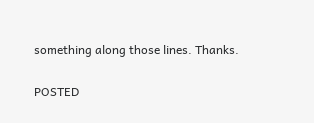something along those lines. Thanks.

POSTED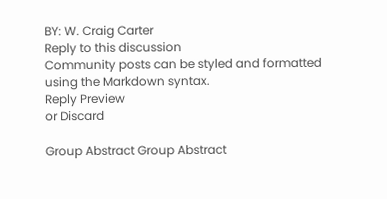BY: W. Craig Carter
Reply to this discussion
Community posts can be styled and formatted using the Markdown syntax.
Reply Preview
or Discard

Group Abstract Group Abstract